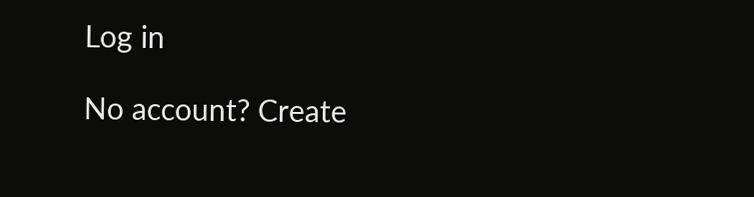Log in

No account? Create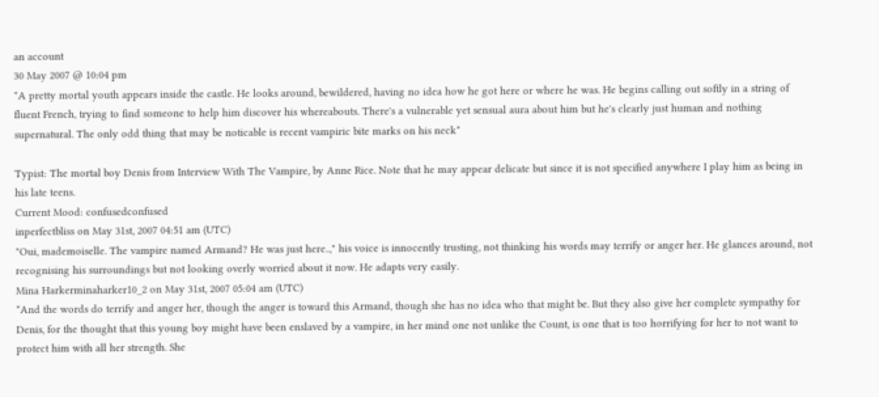an account
30 May 2007 @ 10:04 pm
*A pretty mortal youth appears inside the castle. He looks around, bewildered, having no idea how he got here or where he was. He begins calling out softly in a string of fluent French, trying to find someone to help him discover his whereabouts. There's a vulnerable yet sensual aura about him but he's clearly just human and nothing supernatural. The only odd thing that may be noticable is recent vampiric bite marks on his neck*

Typist: The mortal boy Denis from Interview With The Vampire, by Anne Rice. Note that he may appear delicate but since it is not specified anywhere I play him as being in his late teens.
Current Mood: confusedconfused
inperfectbliss on May 31st, 2007 04:51 am (UTC)
"Oui, mademoiselle. The vampire named Armand? He was just here..," his voice is innocently trusting, not thinking his words may terrify or anger her. He glances around, not recognising his surroundings but not looking overly worried about it now. He adapts very easily.
Mina Harkerminaharker10_2 on May 31st, 2007 05:04 am (UTC)
*And the words do terrify and anger her, though the anger is toward this Armand, though she has no idea who that might be. But they also give her complete sympathy for Denis, for the thought that this young boy might have been enslaved by a vampire, in her mind one not unlike the Count, is one that is too horrifying for her to not want to protect him with all her strength. She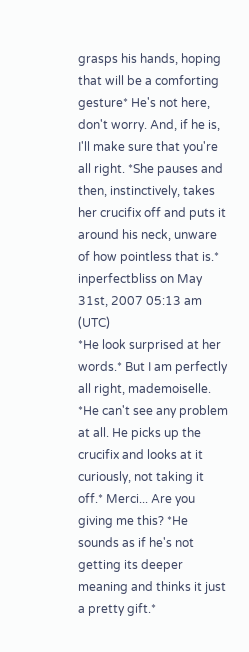grasps his hands, hoping that will be a comforting gesture* He's not here, don't worry. And, if he is, I'll make sure that you're all right. *She pauses and then, instinctively, takes her crucifix off and puts it around his neck, unware of how pointless that is.*
inperfectbliss on May 31st, 2007 05:13 am (UTC)
*He look surprised at her words.* But I am perfectly all right, mademoiselle. *He can't see any problem at all. He picks up the crucifix and looks at it curiously, not taking it off.* Merci... Are you giving me this? *He sounds as if he's not getting its deeper meaning and thinks it just a pretty gift.*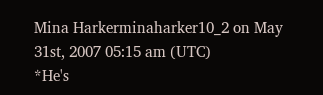Mina Harkerminaharker10_2 on May 31st, 2007 05:15 am (UTC)
*He's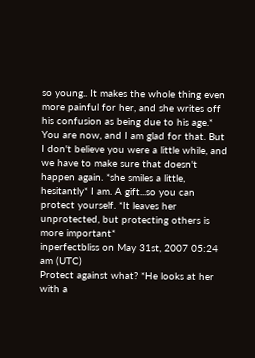so young.. It makes the whole thing even more painful for her, and she writes off his confusion as being due to his age.* You are now, and I am glad for that. But I don't believe you were a little while, and we have to make sure that doesn't happen again. *she smiles a little, hesitantly* I am. A gift...so you can protect yourself. *It leaves her unprotected, but protecting others is more important*
inperfectbliss on May 31st, 2007 05:24 am (UTC)
Protect against what? *He looks at her with a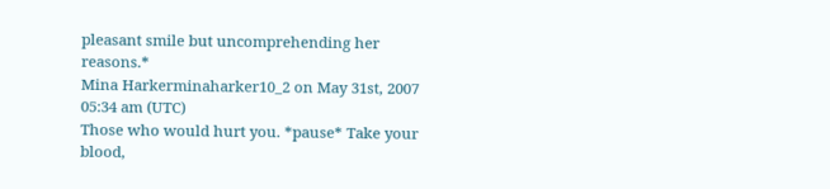pleasant smile but uncomprehending her reasons.*
Mina Harkerminaharker10_2 on May 31st, 2007 05:34 am (UTC)
Those who would hurt you. *pause* Take your blood,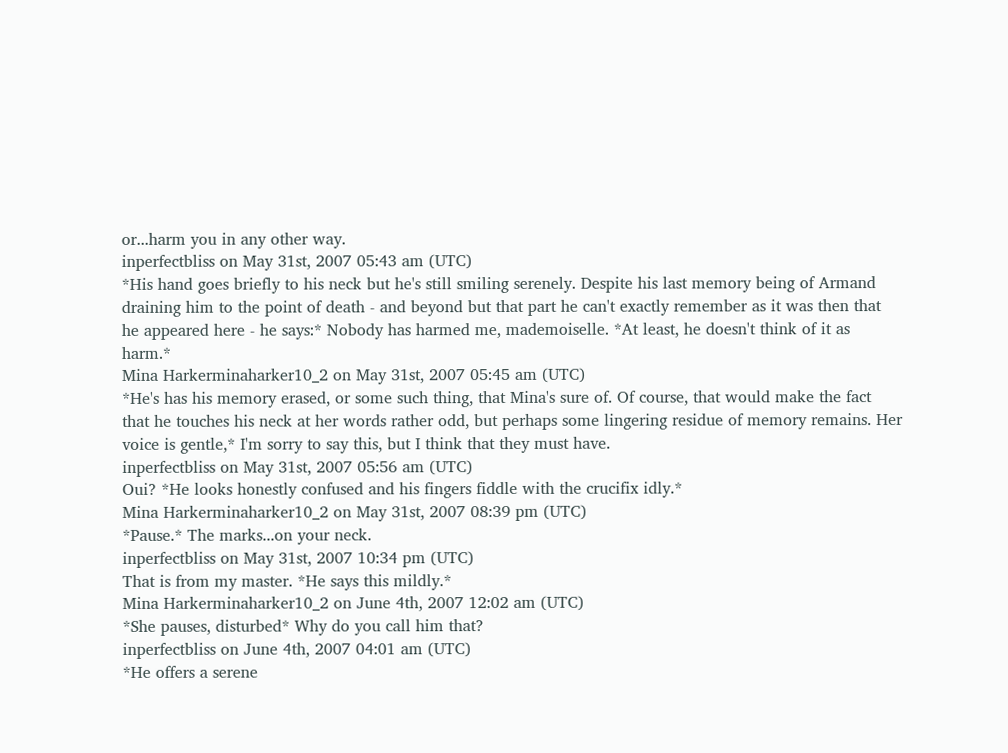or...harm you in any other way.
inperfectbliss on May 31st, 2007 05:43 am (UTC)
*His hand goes briefly to his neck but he's still smiling serenely. Despite his last memory being of Armand draining him to the point of death - and beyond but that part he can't exactly remember as it was then that he appeared here - he says:* Nobody has harmed me, mademoiselle. *At least, he doesn't think of it as harm.*
Mina Harkerminaharker10_2 on May 31st, 2007 05:45 am (UTC)
*He's has his memory erased, or some such thing, that Mina's sure of. Of course, that would make the fact that he touches his neck at her words rather odd, but perhaps some lingering residue of memory remains. Her voice is gentle,* I'm sorry to say this, but I think that they must have.
inperfectbliss on May 31st, 2007 05:56 am (UTC)
Oui? *He looks honestly confused and his fingers fiddle with the crucifix idly.*
Mina Harkerminaharker10_2 on May 31st, 2007 08:39 pm (UTC)
*Pause.* The marks...on your neck.
inperfectbliss on May 31st, 2007 10:34 pm (UTC)
That is from my master. *He says this mildly.*
Mina Harkerminaharker10_2 on June 4th, 2007 12:02 am (UTC)
*She pauses, disturbed* Why do you call him that?
inperfectbliss on June 4th, 2007 04:01 am (UTC)
*He offers a serene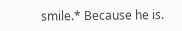smile.* Because he is.